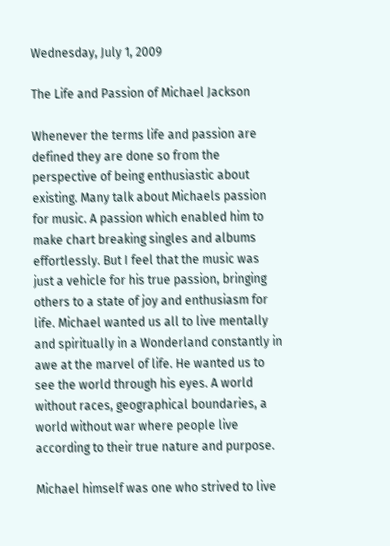Wednesday, July 1, 2009

The Life and Passion of Michael Jackson

Whenever the terms life and passion are defined they are done so from the perspective of being enthusiastic about existing. Many talk about Michaels passion for music. A passion which enabled him to make chart breaking singles and albums effortlessly. But I feel that the music was just a vehicle for his true passion, bringing others to a state of joy and enthusiasm for life. Michael wanted us all to live mentally and spiritually in a Wonderland constantly in awe at the marvel of life. He wanted us to see the world through his eyes. A world without races, geographical boundaries, a world without war where people live according to their true nature and purpose.

Michael himself was one who strived to live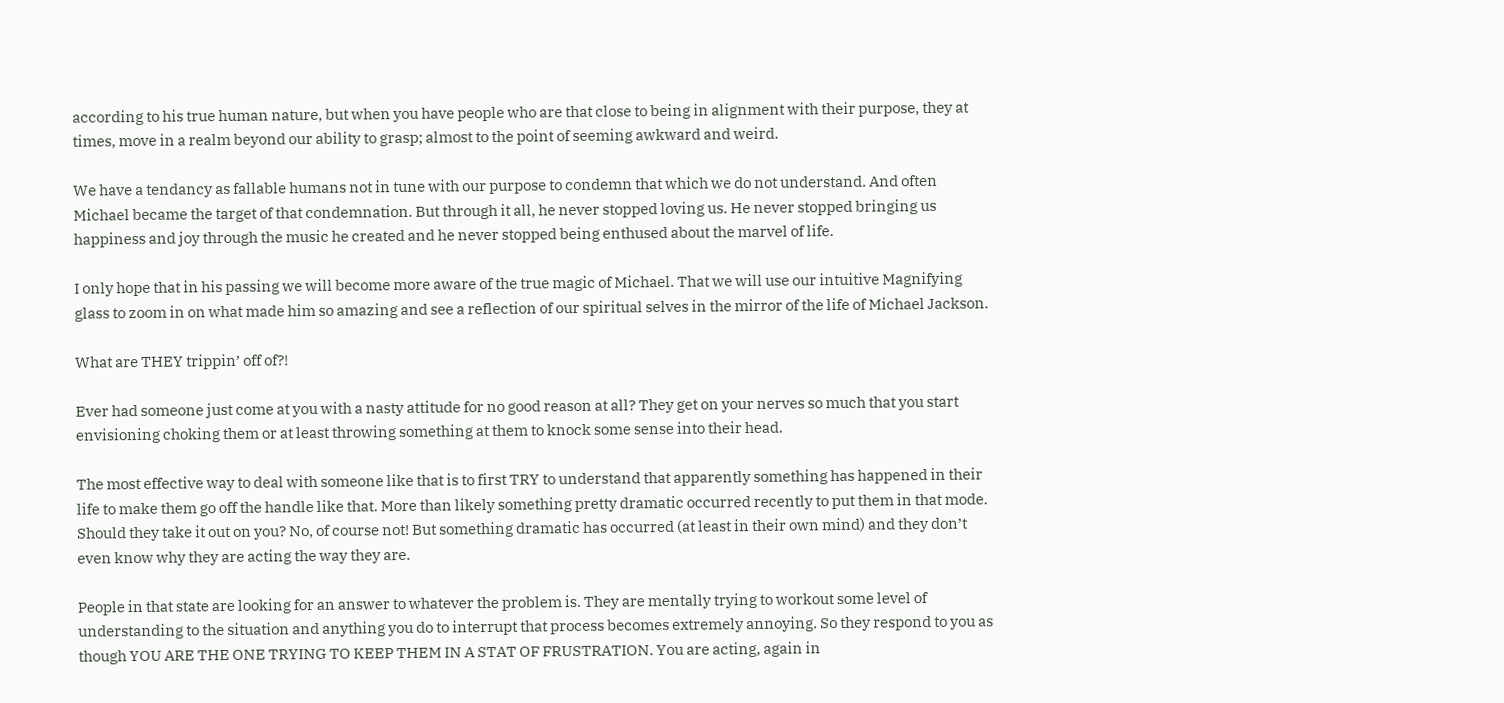according to his true human nature, but when you have people who are that close to being in alignment with their purpose, they at times, move in a realm beyond our ability to grasp; almost to the point of seeming awkward and weird.

We have a tendancy as fallable humans not in tune with our purpose to condemn that which we do not understand. And often Michael became the target of that condemnation. But through it all, he never stopped loving us. He never stopped bringing us happiness and joy through the music he created and he never stopped being enthused about the marvel of life.

I only hope that in his passing we will become more aware of the true magic of Michael. That we will use our intuitive Magnifying glass to zoom in on what made him so amazing and see a reflection of our spiritual selves in the mirror of the life of Michael Jackson.

What are THEY trippin’ off of?!

Ever had someone just come at you with a nasty attitude for no good reason at all? They get on your nerves so much that you start envisioning choking them or at least throwing something at them to knock some sense into their head.

The most effective way to deal with someone like that is to first TRY to understand that apparently something has happened in their life to make them go off the handle like that. More than likely something pretty dramatic occurred recently to put them in that mode. Should they take it out on you? No, of course not! But something dramatic has occurred (at least in their own mind) and they don’t even know why they are acting the way they are.

People in that state are looking for an answer to whatever the problem is. They are mentally trying to workout some level of understanding to the situation and anything you do to interrupt that process becomes extremely annoying. So they respond to you as though YOU ARE THE ONE TRYING TO KEEP THEM IN A STAT OF FRUSTRATION. You are acting, again in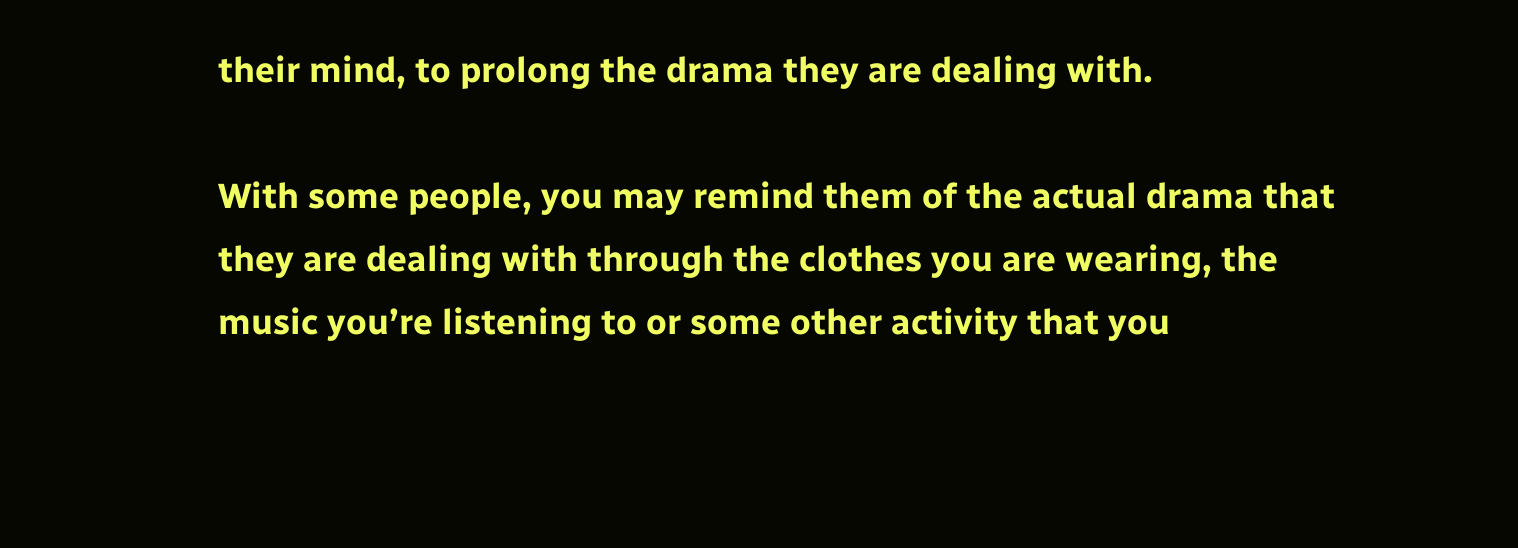their mind, to prolong the drama they are dealing with.

With some people, you may remind them of the actual drama that they are dealing with through the clothes you are wearing, the music you’re listening to or some other activity that you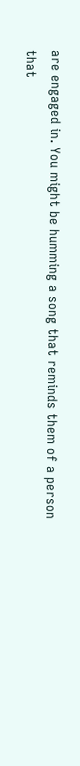are engaged in. You might be humming a song that reminds them of a person that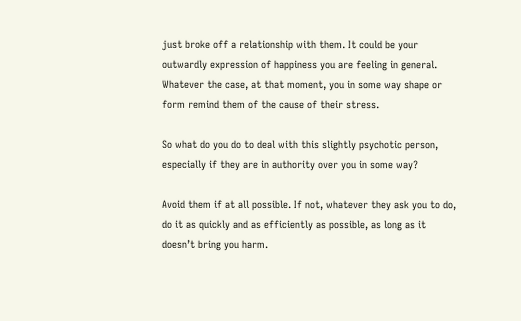just broke off a relationship with them. It could be your outwardly expression of happiness you are feeling in general. Whatever the case, at that moment, you in some way shape or form remind them of the cause of their stress.

So what do you do to deal with this slightly psychotic person, especially if they are in authority over you in some way?

Avoid them if at all possible. If not, whatever they ask you to do, do it as quickly and as efficiently as possible, as long as it doesn’t bring you harm.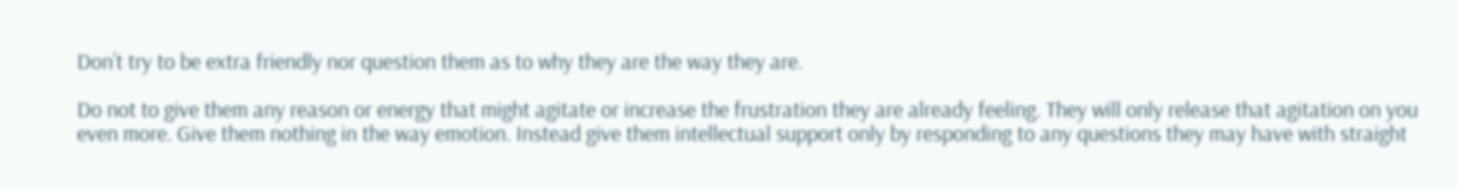Don’t try to be extra friendly nor question them as to why they are the way they are.

Do not to give them any reason or energy that might agitate or increase the frustration they are already feeling. They will only release that agitation on you even more. Give them nothing in the way emotion. Instead give them intellectual support only by responding to any questions they may have with straight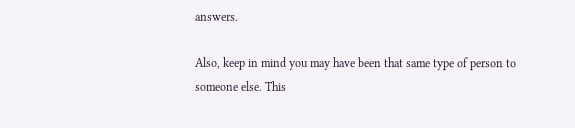answers.

Also, keep in mind you may have been that same type of person to someone else. This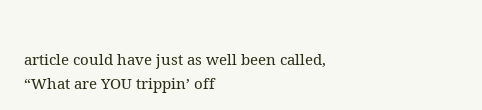article could have just as well been called, “What are YOU trippin’ off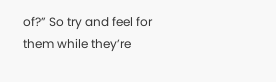of?” So try and feel for them while they’re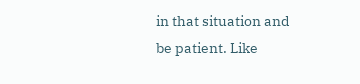in that situation and be patient. Like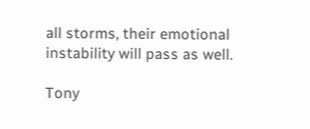all storms, their emotional instability will pass as well.

Tony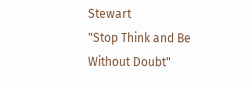Stewart
"Stop Think and Be Without Doubt"